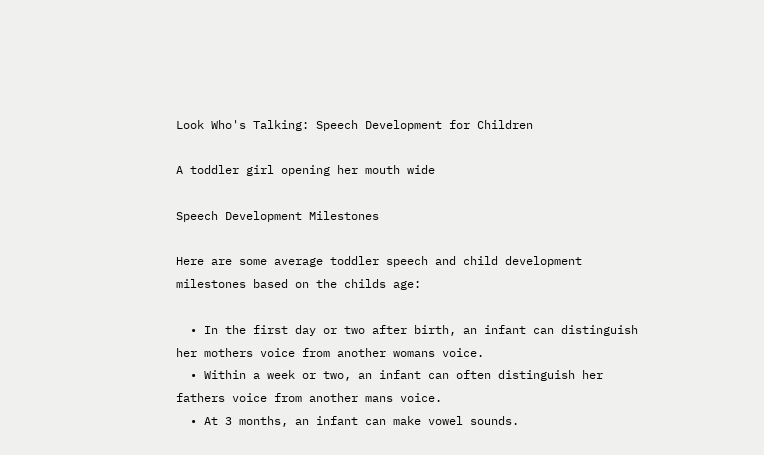Look Who's Talking: Speech Development for Children

A toddler girl opening her mouth wide

Speech Development Milestones

Here are some average toddler speech and child development milestones based on the childs age:

  • In the first day or two after birth, an infant can distinguish her mothers voice from another womans voice.
  • Within a week or two, an infant can often distinguish her fathers voice from another mans voice.
  • At 3 months, an infant can make vowel sounds.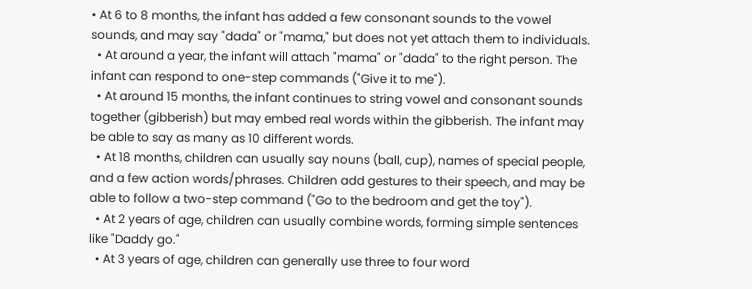• At 6 to 8 months, the infant has added a few consonant sounds to the vowel sounds, and may say "dada" or "mama," but does not yet attach them to individuals.
  • At around a year, the infant will attach "mama" or "dada" to the right person. The infant can respond to one-step commands ("Give it to me").
  • At around 15 months, the infant continues to string vowel and consonant sounds together (gibberish) but may embed real words within the gibberish. The infant may be able to say as many as 10 different words.
  • At 18 months, children can usually say nouns (ball, cup), names of special people, and a few action words/phrases. Children add gestures to their speech, and may be able to follow a two-step command ("Go to the bedroom and get the toy").
  • At 2 years of age, children can usually combine words, forming simple sentences like "Daddy go."
  • At 3 years of age, children can generally use three to four word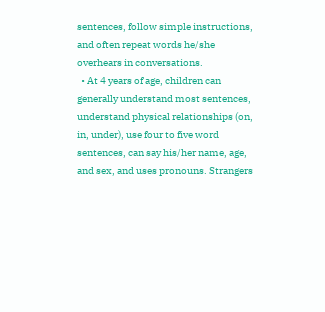sentences, follow simple instructions, and often repeat words he/she overhears in conversations.
  • At 4 years of age, children can generally understand most sentences, understand physical relationships (on, in, under), use four to five word sentences, can say his/her name, age, and sex, and uses pronouns. Strangers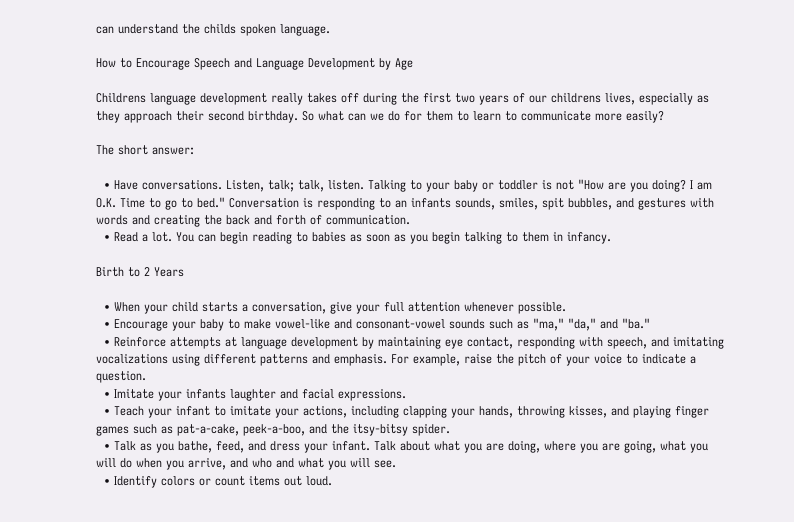can understand the childs spoken language.

How to Encourage Speech and Language Development by Age

Childrens language development really takes off during the first two years of our childrens lives, especially as they approach their second birthday. So what can we do for them to learn to communicate more easily?

The short answer:

  • Have conversations. Listen, talk; talk, listen. Talking to your baby or toddler is not "How are you doing? I am O.K. Time to go to bed." Conversation is responding to an infants sounds, smiles, spit bubbles, and gestures with words and creating the back and forth of communication.
  • Read a lot. You can begin reading to babies as soon as you begin talking to them in infancy.

Birth to 2 Years

  • When your child starts a conversation, give your full attention whenever possible.
  • Encourage your baby to make vowel-like and consonant-vowel sounds such as "ma," "da," and "ba."
  • Reinforce attempts at language development by maintaining eye contact, responding with speech, and imitating vocalizations using different patterns and emphasis. For example, raise the pitch of your voice to indicate a question.
  • Imitate your infants laughter and facial expressions.
  • Teach your infant to imitate your actions, including clapping your hands, throwing kisses, and playing finger games such as pat-a-cake, peek-a-boo, and the itsy-bitsy spider.
  • Talk as you bathe, feed, and dress your infant. Talk about what you are doing, where you are going, what you will do when you arrive, and who and what you will see.
  • Identify colors or count items out loud.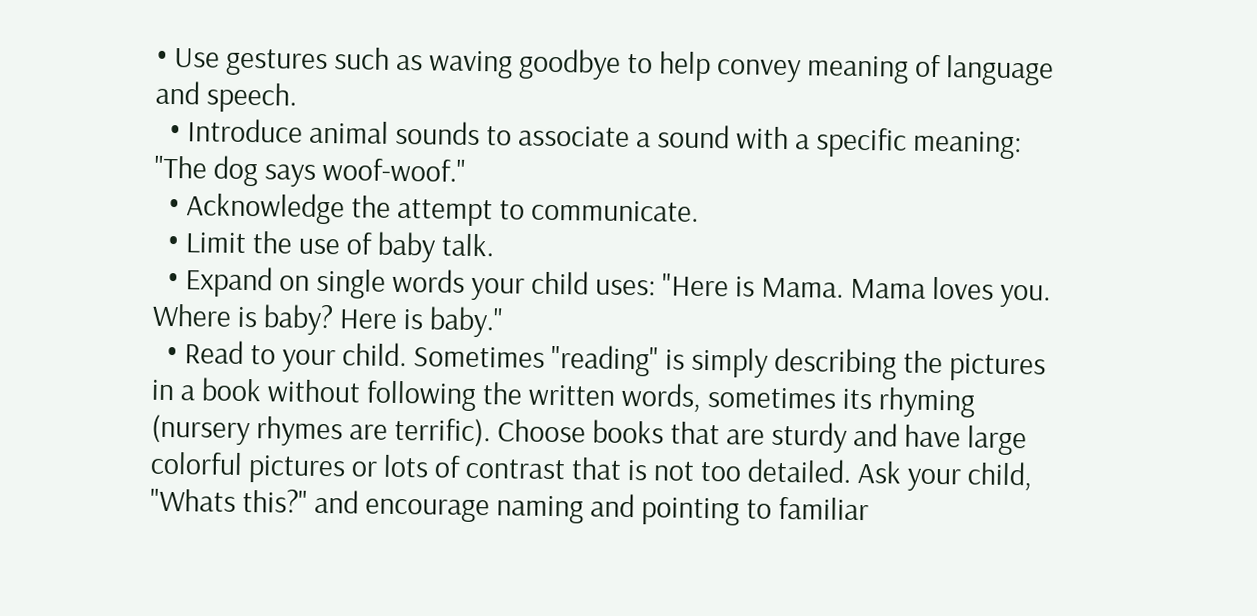• Use gestures such as waving goodbye to help convey meaning of language and speech.
  • Introduce animal sounds to associate a sound with a specific meaning: "The dog says woof-woof."
  • Acknowledge the attempt to communicate.
  • Limit the use of baby talk.
  • Expand on single words your child uses: "Here is Mama. Mama loves you. Where is baby? Here is baby."
  • Read to your child. Sometimes "reading" is simply describing the pictures in a book without following the written words, sometimes its rhyming (nursery rhymes are terrific). Choose books that are sturdy and have large colorful pictures or lots of contrast that is not too detailed. Ask your child, "Whats this?" and encourage naming and pointing to familiar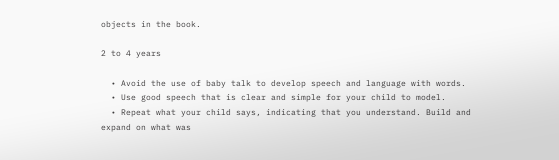objects in the book.

2 to 4 years

  • Avoid the use of baby talk to develop speech and language with words.
  • Use good speech that is clear and simple for your child to model.
  • Repeat what your child says, indicating that you understand. Build and expand on what was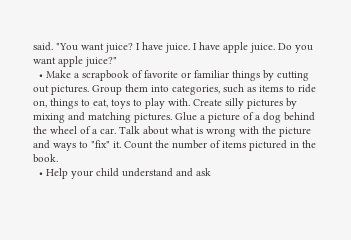said. "You want juice? I have juice. I have apple juice. Do you want apple juice?"
  • Make a scrapbook of favorite or familiar things by cutting out pictures. Group them into categories, such as items to ride on, things to eat, toys to play with. Create silly pictures by mixing and matching pictures. Glue a picture of a dog behind the wheel of a car. Talk about what is wrong with the picture and ways to "fix" it. Count the number of items pictured in the book.
  • Help your child understand and ask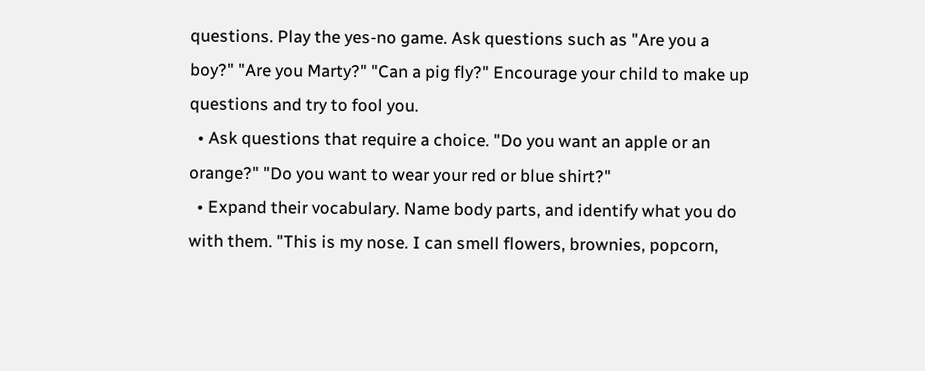questions. Play the yes-no game. Ask questions such as "Are you a boy?" "Are you Marty?" "Can a pig fly?" Encourage your child to make up questions and try to fool you.
  • Ask questions that require a choice. "Do you want an apple or an orange?" "Do you want to wear your red or blue shirt?"
  • Expand their vocabulary. Name body parts, and identify what you do with them. "This is my nose. I can smell flowers, brownies, popcorn,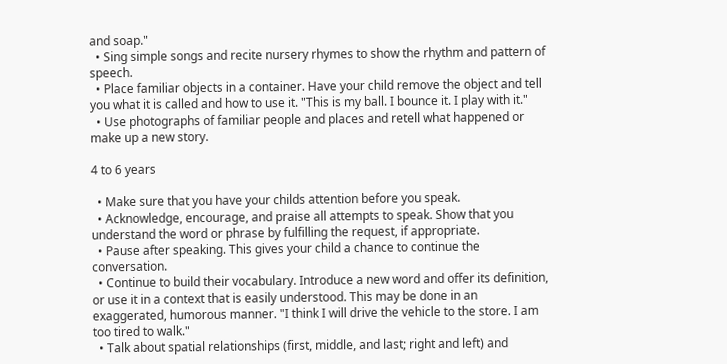and soap."
  • Sing simple songs and recite nursery rhymes to show the rhythm and pattern of speech.
  • Place familiar objects in a container. Have your child remove the object and tell you what it is called and how to use it. "This is my ball. I bounce it. I play with it."
  • Use photographs of familiar people and places and retell what happened or make up a new story.

4 to 6 years

  • Make sure that you have your childs attention before you speak.
  • Acknowledge, encourage, and praise all attempts to speak. Show that you understand the word or phrase by fulfilling the request, if appropriate.
  • Pause after speaking. This gives your child a chance to continue the conversation.
  • Continue to build their vocabulary. Introduce a new word and offer its definition, or use it in a context that is easily understood. This may be done in an exaggerated, humorous manner. "I think I will drive the vehicle to the store. I am too tired to walk."
  • Talk about spatial relationships (first, middle, and last; right and left) and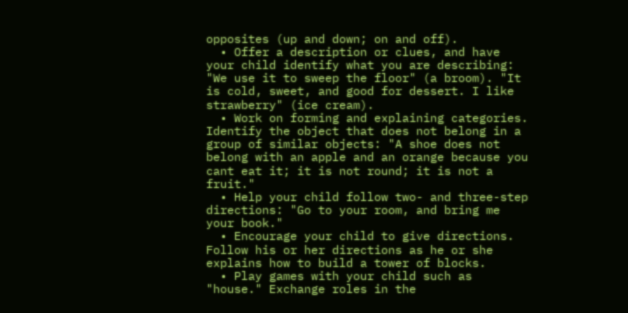opposites (up and down; on and off).
  • Offer a description or clues, and have your child identify what you are describing: "We use it to sweep the floor" (a broom). "It is cold, sweet, and good for dessert. I like strawberry" (ice cream).
  • Work on forming and explaining categories. Identify the object that does not belong in a group of similar objects: "A shoe does not belong with an apple and an orange because you cant eat it; it is not round; it is not a fruit."
  • Help your child follow two- and three-step directions: "Go to your room, and bring me your book."
  • Encourage your child to give directions. Follow his or her directions as he or she explains how to build a tower of blocks.
  • Play games with your child such as "house." Exchange roles in the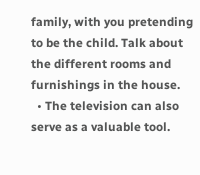family, with you pretending to be the child. Talk about the different rooms and furnishings in the house.
  • The television can also serve as a valuable tool.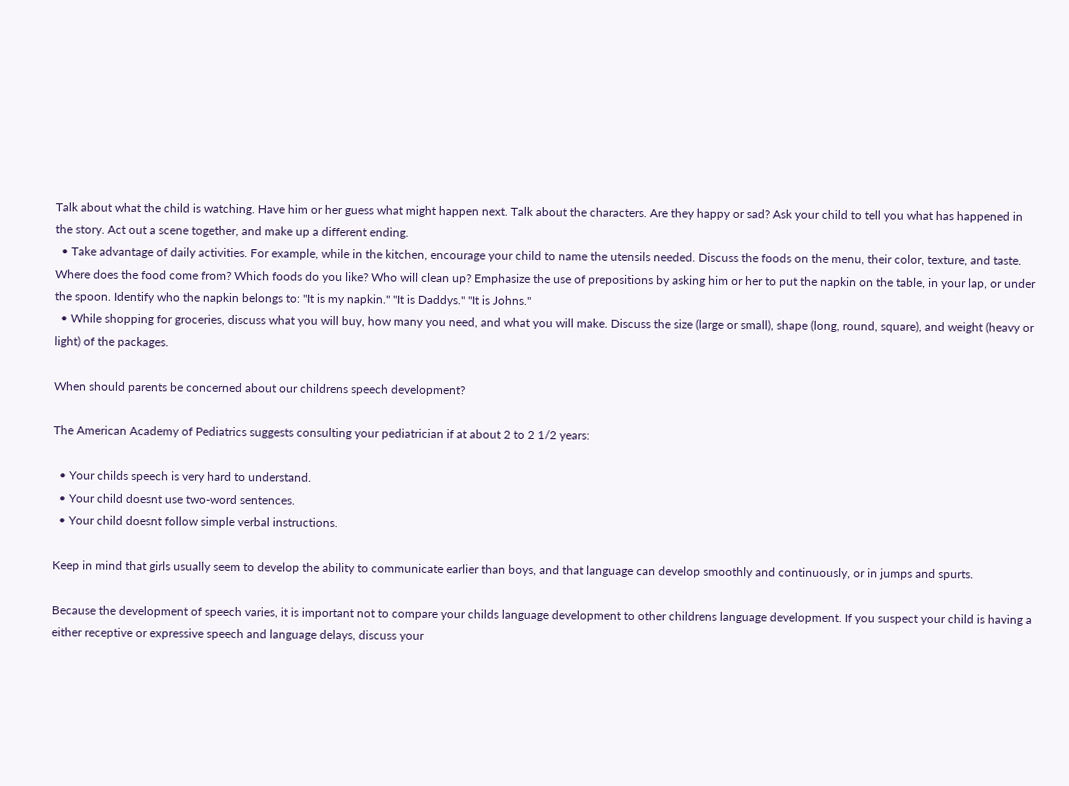Talk about what the child is watching. Have him or her guess what might happen next. Talk about the characters. Are they happy or sad? Ask your child to tell you what has happened in the story. Act out a scene together, and make up a different ending.
  • Take advantage of daily activities. For example, while in the kitchen, encourage your child to name the utensils needed. Discuss the foods on the menu, their color, texture, and taste. Where does the food come from? Which foods do you like? Who will clean up? Emphasize the use of prepositions by asking him or her to put the napkin on the table, in your lap, or under the spoon. Identify who the napkin belongs to: "It is my napkin." "It is Daddys." "It is Johns."
  • While shopping for groceries, discuss what you will buy, how many you need, and what you will make. Discuss the size (large or small), shape (long, round, square), and weight (heavy or light) of the packages.

When should parents be concerned about our childrens speech development?

The American Academy of Pediatrics suggests consulting your pediatrician if at about 2 to 2 1/2 years:

  • Your childs speech is very hard to understand.
  • Your child doesnt use two-word sentences.
  • Your child doesnt follow simple verbal instructions.

Keep in mind that girls usually seem to develop the ability to communicate earlier than boys, and that language can develop smoothly and continuously, or in jumps and spurts.

Because the development of speech varies, it is important not to compare your childs language development to other childrens language development. If you suspect your child is having a either receptive or expressive speech and language delays, discuss your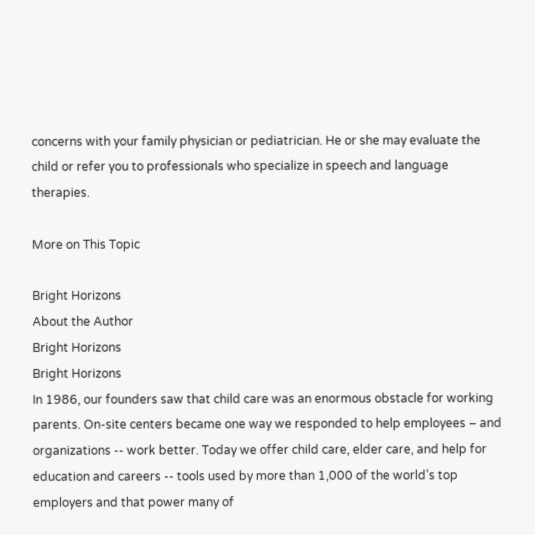concerns with your family physician or pediatrician. He or she may evaluate the child or refer you to professionals who specialize in speech and language therapies.

More on This Topic

Bright Horizons
About the Author
Bright Horizons
Bright Horizons
In 1986, our founders saw that child care was an enormous obstacle for working parents. On-site centers became one way we responded to help employees – and organizations -- work better. Today we offer child care, elder care, and help for education and careers -- tools used by more than 1,000 of the world’s top employers and that power many of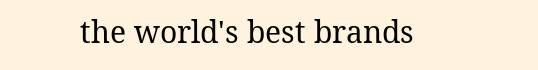the world's best brands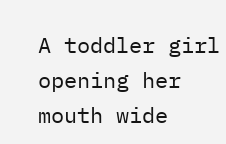A toddler girl opening her mouth wide